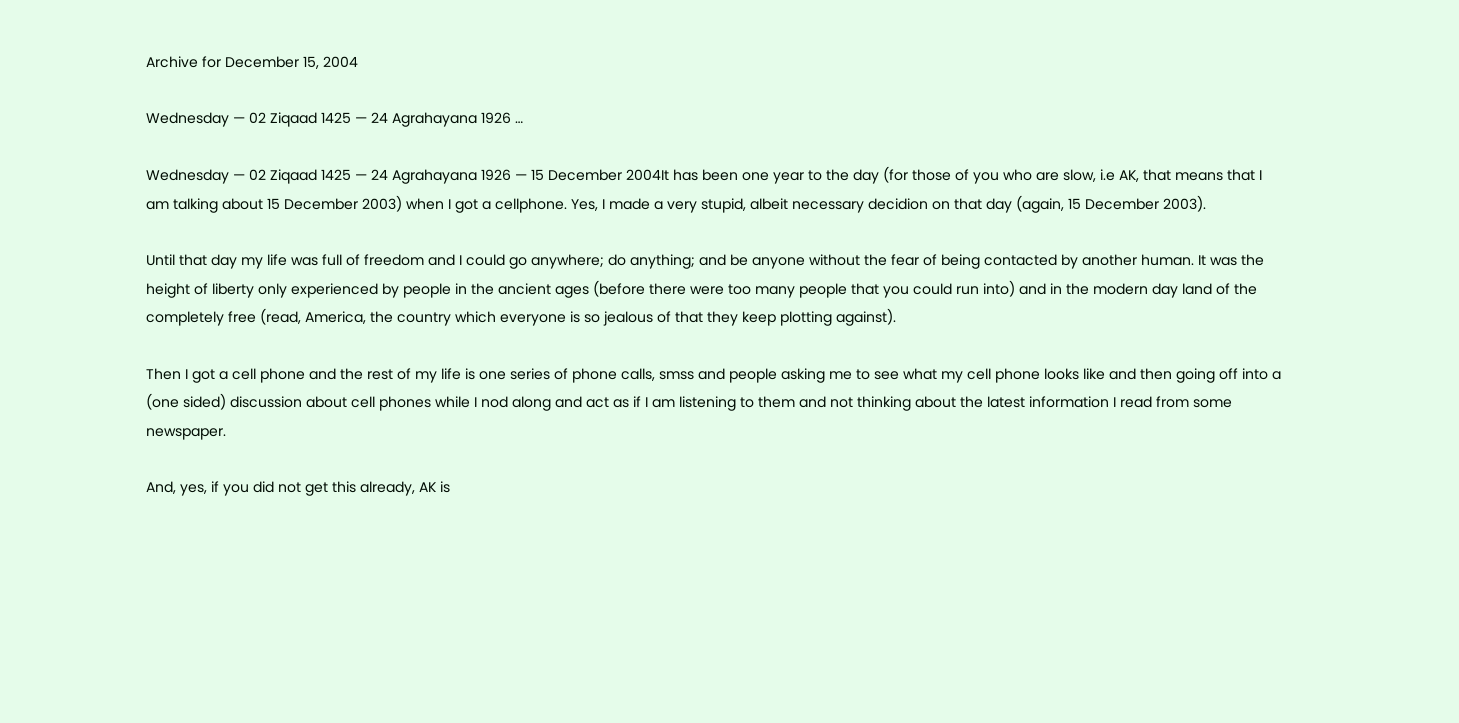Archive for December 15, 2004

Wednesday — 02 Ziqaad 1425 — 24 Agrahayana 1926 …

Wednesday — 02 Ziqaad 1425 — 24 Agrahayana 1926 — 15 December 2004It has been one year to the day (for those of you who are slow, i.e AK, that means that I am talking about 15 December 2003) when I got a cellphone. Yes, I made a very stupid, albeit necessary decidion on that day (again, 15 December 2003).

Until that day my life was full of freedom and I could go anywhere; do anything; and be anyone without the fear of being contacted by another human. It was the height of liberty only experienced by people in the ancient ages (before there were too many people that you could run into) and in the modern day land of the completely free (read, America, the country which everyone is so jealous of that they keep plotting against).

Then I got a cell phone and the rest of my life is one series of phone calls, smss and people asking me to see what my cell phone looks like and then going off into a (one sided) discussion about cell phones while I nod along and act as if I am listening to them and not thinking about the latest information I read from some newspaper.

And, yes, if you did not get this already, AK is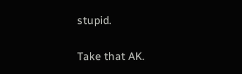stupid.

Take that AK.